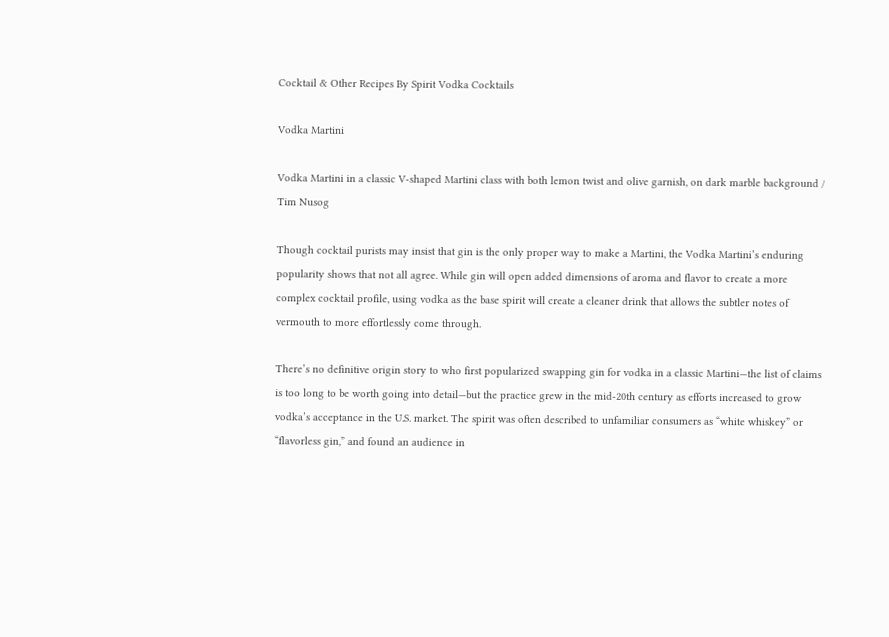Cocktail & Other Recipes By Spirit Vodka Cocktails

Vodka Martini

Vodka Martini in a classic V-shaped Martini class with both lemon twist and olive garnish, on dark marble background / Tim Nusog

Though cocktail purists may insist that gin is the only proper way to make a Martini, the Vodka Martini’s enduring popularity shows that not all agree. While gin will open added dimensions of aroma and flavor to create a more complex cocktail profile, using vodka as the base spirit will create a cleaner drink that allows the subtler notes of vermouth to more effortlessly come through.

There’s no definitive origin story to who first popularized swapping gin for vodka in a classic Martini—the list of claims is too long to be worth going into detail—but the practice grew in the mid-20th century as efforts increased to grow vodka’s acceptance in the U.S. market. The spirit was often described to unfamiliar consumers as “white whiskey” or “flavorless gin,” and found an audience in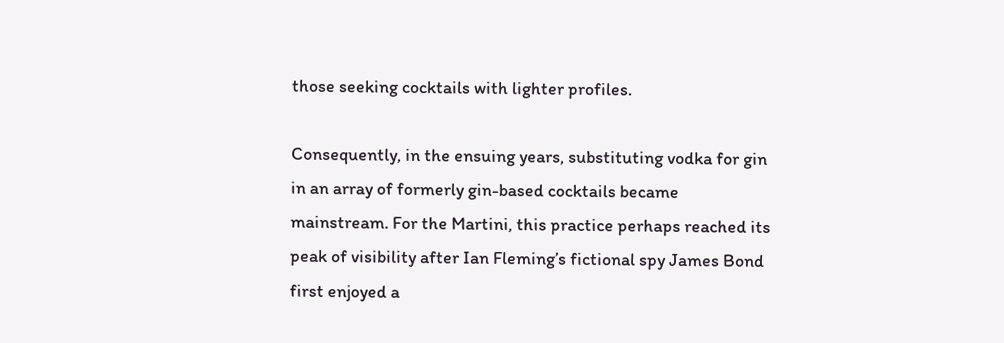those seeking cocktails with lighter profiles.

Consequently, in the ensuing years, substituting vodka for gin in an array of formerly gin-based cocktails became mainstream. For the Martini, this practice perhaps reached its peak of visibility after Ian Fleming’s fictional spy James Bond first enjoyed a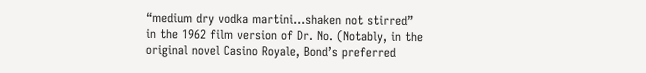“medium dry vodka martini…shaken not stirred” in the 1962 film version of Dr. No. (Notably, in the original novel Casino Royale, Bond’s preferred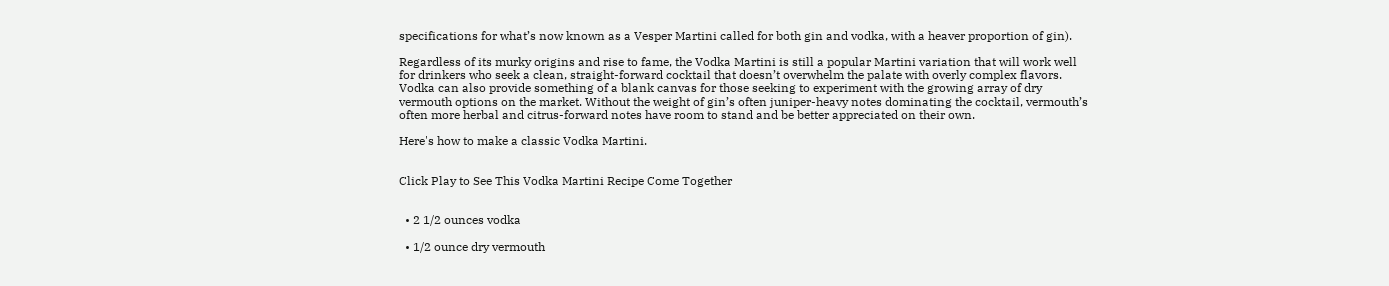specifications for what’s now known as a Vesper Martini called for both gin and vodka, with a heaver proportion of gin).

Regardless of its murky origins and rise to fame, the Vodka Martini is still a popular Martini variation that will work well for drinkers who seek a clean, straight-forward cocktail that doesn’t overwhelm the palate with overly complex flavors. Vodka can also provide something of a blank canvas for those seeking to experiment with the growing array of dry vermouth options on the market. Without the weight of gin’s often juniper-heavy notes dominating the cocktail, vermouth’s often more herbal and citrus-forward notes have room to stand and be better appreciated on their own.

Here's how to make a classic Vodka Martini.


Click Play to See This Vodka Martini Recipe Come Together


  • 2 1/2 ounces vodka

  • 1/2 ounce dry vermouth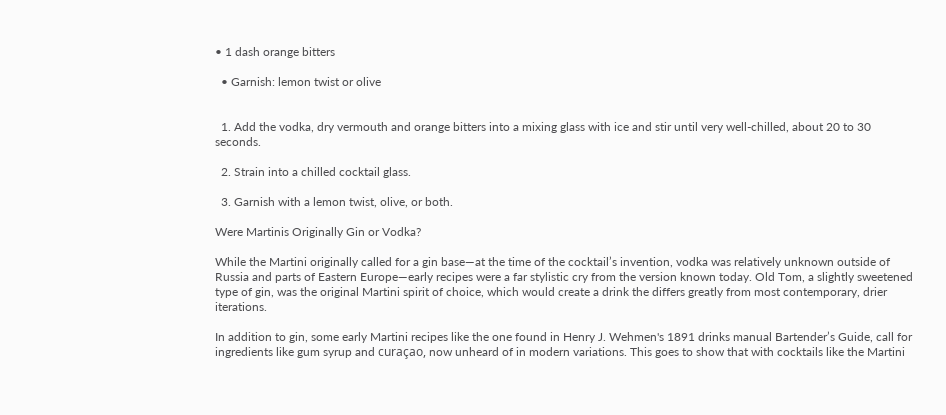• 1 dash orange bitters

  • Garnish: lemon twist or olive


  1. Add the vodka, dry vermouth and orange bitters into a mixing glass with ice and stir until very well-chilled, about 20 to 30 seconds.

  2. Strain into a chilled cocktail glass.

  3. Garnish with a lemon twist, olive, or both.

Were Martinis Originally Gin or Vodka?

While the Martini originally called for a gin base—at the time of the cocktail’s invention, vodka was relatively unknown outside of Russia and parts of Eastern Europe—early recipes were a far stylistic cry from the version known today. Old Tom, a slightly sweetened type of gin, was the original Martini spirit of choice, which would create a drink the differs greatly from most contemporary, drier iterations.

In addition to gin, some early Martini recipes like the one found in Henry J. Wehmen's 1891 drinks manual Bartender’s Guide, call for ingredients like gum syrup and curaçao, now unheard of in modern variations. This goes to show that with cocktails like the Martini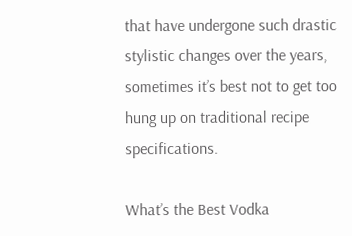that have undergone such drastic stylistic changes over the years, sometimes it’s best not to get too hung up on traditional recipe specifications.

What’s the Best Vodka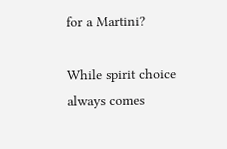for a Martini?

While spirit choice always comes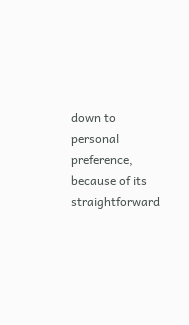down to personal preference, because of its straightforward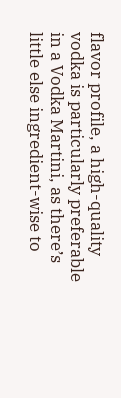flavor profile, a high-quality vodka is particularly preferable in a Vodka Martini, as there’s little else ingredient-wise to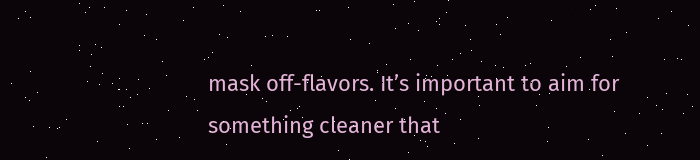mask off-flavors. It’s important to aim for something cleaner that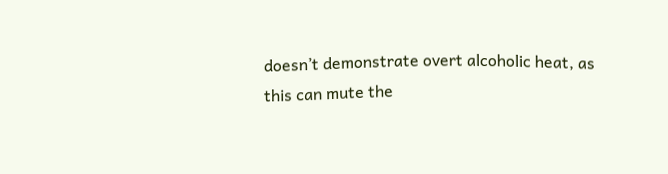doesn’t demonstrate overt alcoholic heat, as this can mute the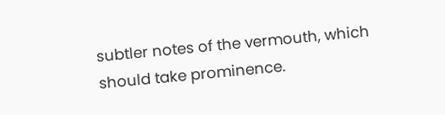subtler notes of the vermouth, which should take prominence.